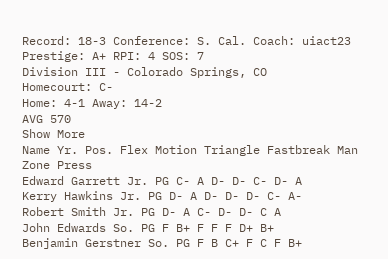Record: 18-3 Conference: S. Cal. Coach: uiact23 Prestige: A+ RPI: 4 SOS: 7
Division III - Colorado Springs, CO
Homecourt: C-
Home: 4-1 Away: 14-2
AVG 570
Show More
Name Yr. Pos. Flex Motion Triangle Fastbreak Man Zone Press
Edward Garrett Jr. PG C- A D- D- C- D- A
Kerry Hawkins Jr. PG D- A D- D- D- C- A-
Robert Smith Jr. PG D- A C- D- D- C A
John Edwards So. PG F B+ F F F D+ B+
Benjamin Gerstner So. PG F B C+ F C F B+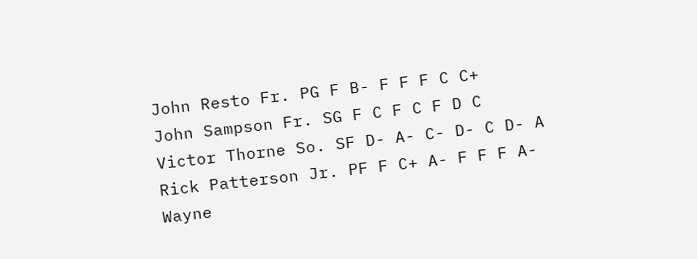John Resto Fr. PG F B- F F F C C+
John Sampson Fr. SG F C F C F D C
Victor Thorne So. SF D- A- C- D- C D- A
Rick Patterson Jr. PF F C+ A- F F F A-
Wayne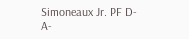Simoneaux Jr. PF D- A-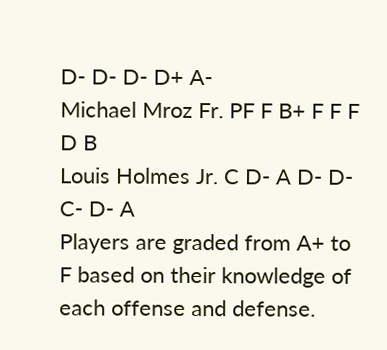D- D- D- D+ A-
Michael Mroz Fr. PF F B+ F F F D B
Louis Holmes Jr. C D- A D- D- C- D- A
Players are graded from A+ to F based on their knowledge of each offense and defense.